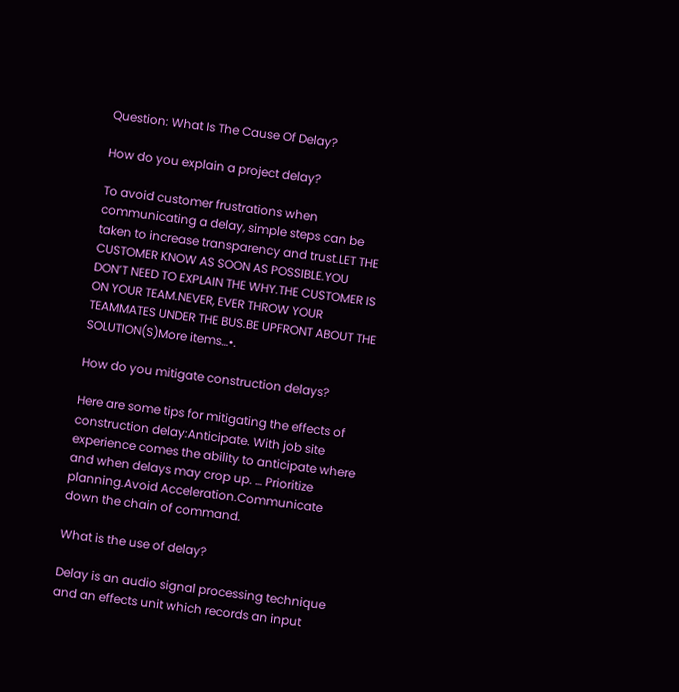Question: What Is The Cause Of Delay?

How do you explain a project delay?

To avoid customer frustrations when communicating a delay, simple steps can be taken to increase transparency and trust.LET THE CUSTOMER KNOW AS SOON AS POSSIBLE.YOU DON’T NEED TO EXPLAIN THE WHY.THE CUSTOMER IS ON YOUR TEAM.NEVER, EVER THROW YOUR TEAMMATES UNDER THE BUS.BE UPFRONT ABOUT THE SOLUTION(S)More items…•.

How do you mitigate construction delays?

Here are some tips for mitigating the effects of construction delay:Anticipate. With job site experience comes the ability to anticipate where and when delays may crop up. … Prioritize planning.Avoid Acceleration.Communicate down the chain of command.

What is the use of delay?

Delay is an audio signal processing technique and an effects unit which records an input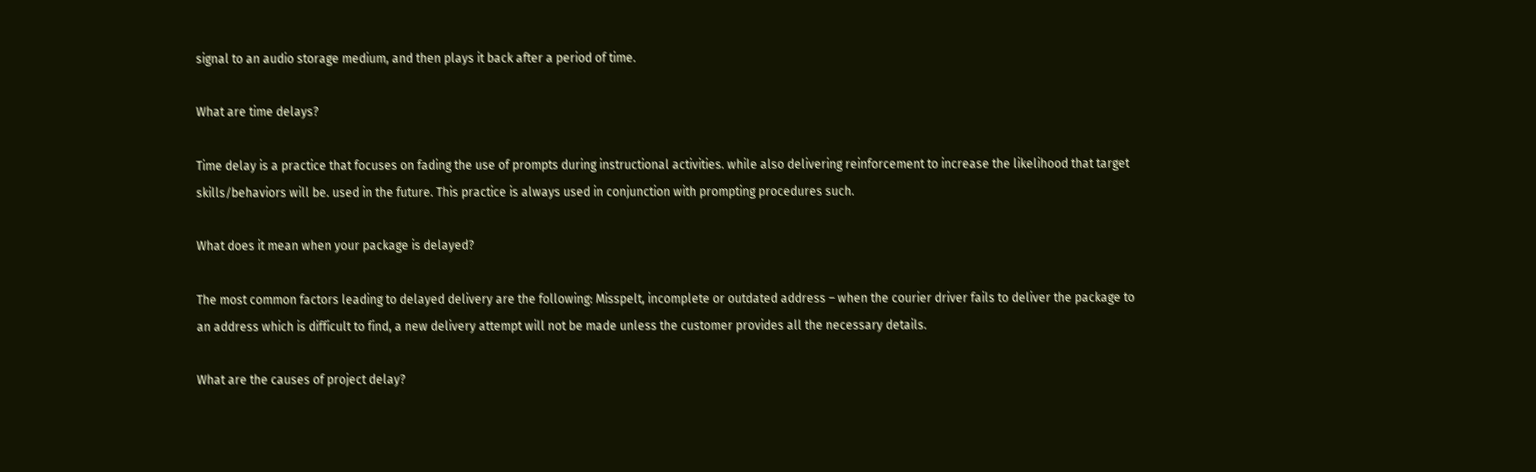signal to an audio storage medium, and then plays it back after a period of time.

What are time delays?

Time delay is a practice that focuses on fading the use of prompts during instructional activities. while also delivering reinforcement to increase the likelihood that target skills/behaviors will be. used in the future. This practice is always used in conjunction with prompting procedures such.

What does it mean when your package is delayed?

The most common factors leading to delayed delivery are the following: Misspelt, incomplete or outdated address – when the courier driver fails to deliver the package to an address which is difficult to find, a new delivery attempt will not be made unless the customer provides all the necessary details.

What are the causes of project delay?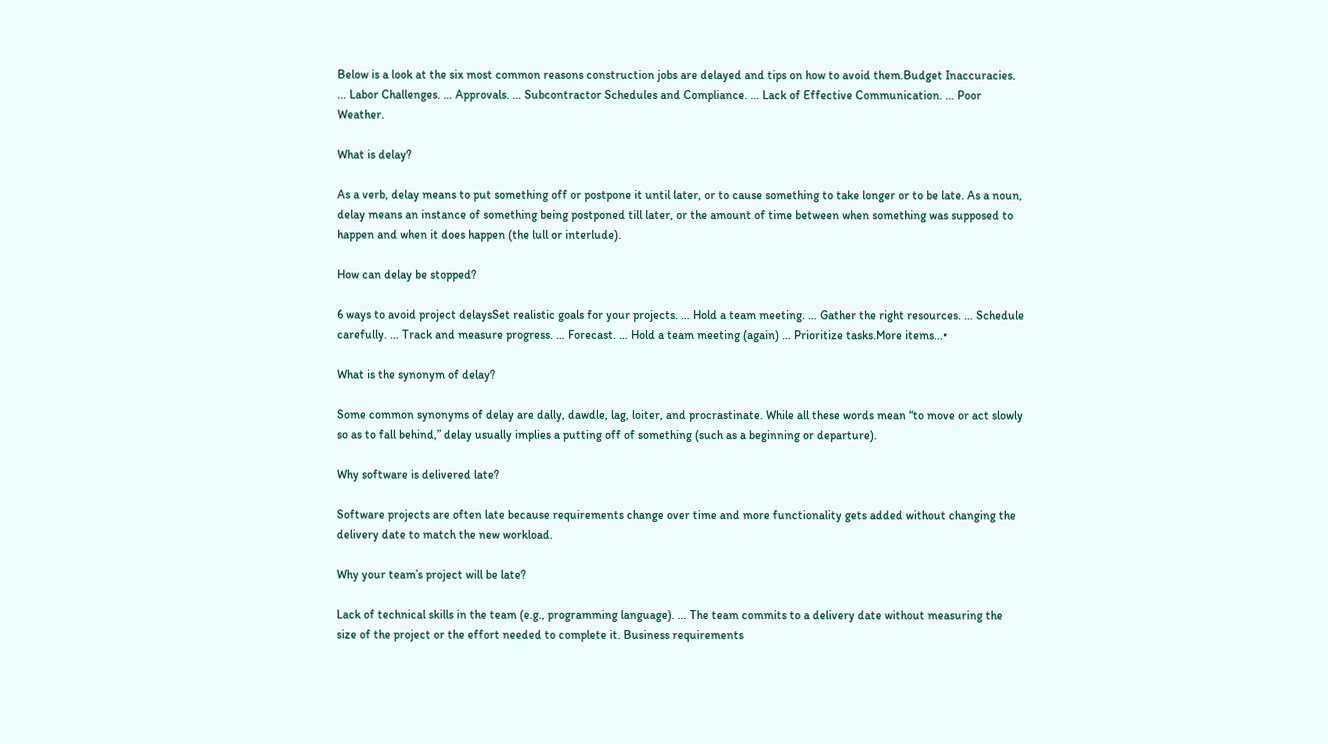Below is a look at the six most common reasons construction jobs are delayed and tips on how to avoid them.Budget Inaccuracies. … Labor Challenges. … Approvals. … Subcontractor Schedules and Compliance. … Lack of Effective Communication. … Poor Weather.

What is delay?

As a verb, delay means to put something off or postpone it until later, or to cause something to take longer or to be late. As a noun, delay means an instance of something being postponed till later, or the amount of time between when something was supposed to happen and when it does happen (the lull or interlude).

How can delay be stopped?

6 ways to avoid project delaysSet realistic goals for your projects. … Hold a team meeting. … Gather the right resources. … Schedule carefully. … Track and measure progress. … Forecast. … Hold a team meeting (again) … Prioritize tasks.More items…•

What is the synonym of delay?

Some common synonyms of delay are dally, dawdle, lag, loiter, and procrastinate. While all these words mean “to move or act slowly so as to fall behind,” delay usually implies a putting off of something (such as a beginning or departure).

Why software is delivered late?

Software projects are often late because requirements change over time and more functionality gets added without changing the delivery date to match the new workload.

Why your team’s project will be late?

Lack of technical skills in the team (e.g., programming language). … The team commits to a delivery date without measuring the size of the project or the effort needed to complete it. Business requirements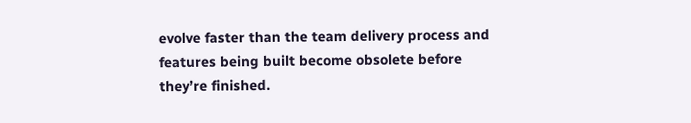evolve faster than the team delivery process and features being built become obsolete before they’re finished.